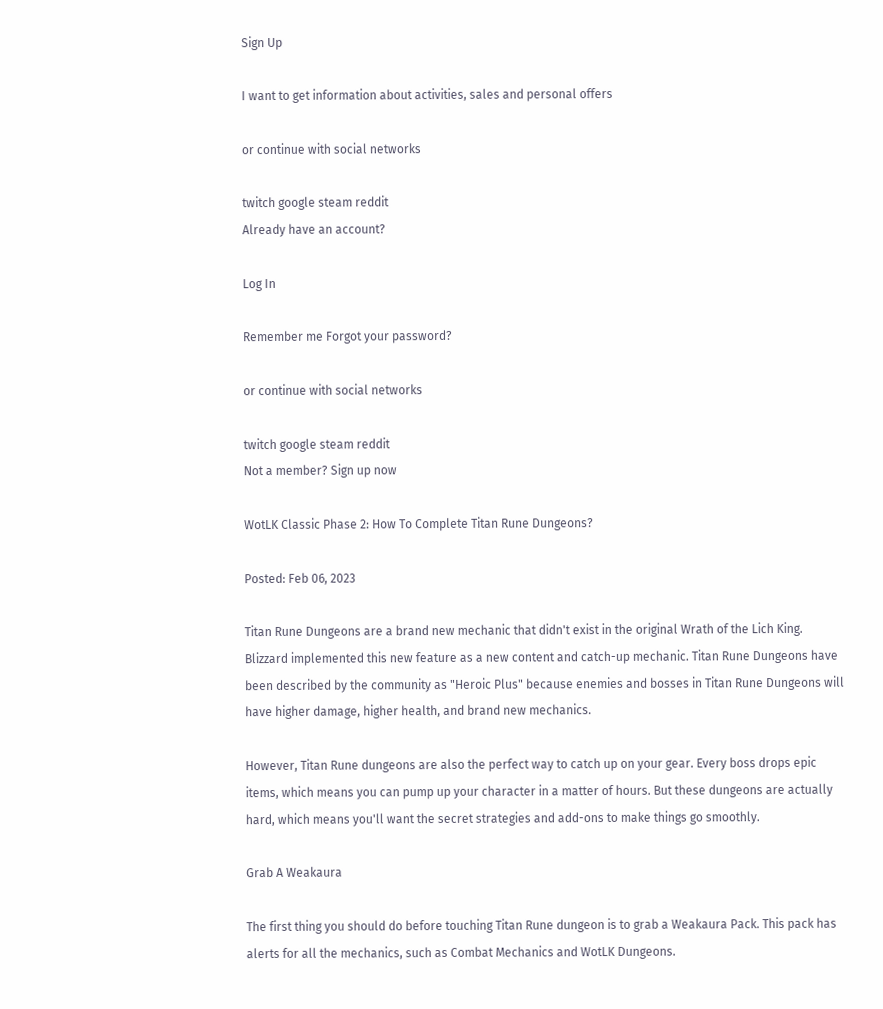Sign Up

I want to get information about activities, sales and personal offers

or continue with social networks

twitch google steam reddit
Already have an account?

Log In

Remember me Forgot your password?

or continue with social networks

twitch google steam reddit
Not a member? Sign up now

WotLK Classic Phase 2: How To Complete Titan Rune Dungeons?

Posted: Feb 06, 2023

Titan Rune Dungeons are a brand new mechanic that didn't exist in the original Wrath of the Lich King. Blizzard implemented this new feature as a new content and catch-up mechanic. Titan Rune Dungeons have been described by the community as "Heroic Plus" because enemies and bosses in Titan Rune Dungeons will have higher damage, higher health, and brand new mechanics.

However, Titan Rune dungeons are also the perfect way to catch up on your gear. Every boss drops epic items, which means you can pump up your character in a matter of hours. But these dungeons are actually hard, which means you'll want the secret strategies and add-ons to make things go smoothly.

Grab A Weakaura

The first thing you should do before touching Titan Rune dungeon is to grab a Weakaura Pack. This pack has alerts for all the mechanics, such as Combat Mechanics and WotLK Dungeons.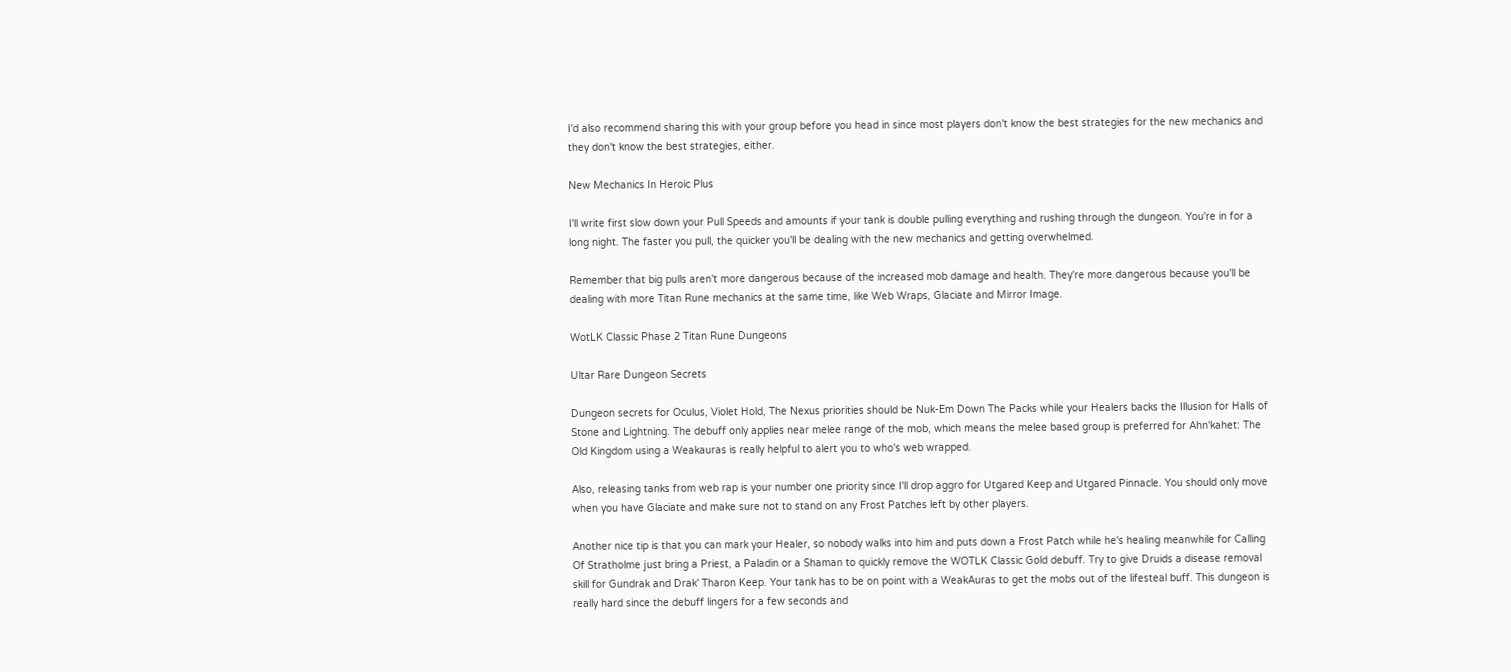I'd also recommend sharing this with your group before you head in since most players don't know the best strategies for the new mechanics and they don't know the best strategies, either.

New Mechanics In Heroic Plus

I'll write first slow down your Pull Speeds and amounts if your tank is double pulling everything and rushing through the dungeon. You're in for a long night. The faster you pull, the quicker you'll be dealing with the new mechanics and getting overwhelmed.

Remember that big pulls aren't more dangerous because of the increased mob damage and health. They're more dangerous because you'll be dealing with more Titan Rune mechanics at the same time, like Web Wraps, Glaciate and Mirror Image.

WotLK Classic Phase 2 Titan Rune Dungeons

Ultar Rare Dungeon Secrets

Dungeon secrets for Oculus, Violet Hold, The Nexus priorities should be Nuk-Em Down The Packs while your Healers backs the Illusion for Halls of Stone and Lightning. The debuff only applies near melee range of the mob, which means the melee based group is preferred for Ahn'kahet: The Old Kingdom using a Weakauras is really helpful to alert you to who's web wrapped.

Also, releasing tanks from web rap is your number one priority since I'll drop aggro for Utgared Keep and Utgared Pinnacle. You should only move when you have Glaciate and make sure not to stand on any Frost Patches left by other players.

Another nice tip is that you can mark your Healer, so nobody walks into him and puts down a Frost Patch while he's healing meanwhile for Calling Of Stratholme just bring a Priest, a Paladin or a Shaman to quickly remove the WOTLK Classic Gold debuff. Try to give Druids a disease removal skill for Gundrak and Drak' Tharon Keep. Your tank has to be on point with a WeakAuras to get the mobs out of the lifesteal buff. This dungeon is really hard since the debuff lingers for a few seconds and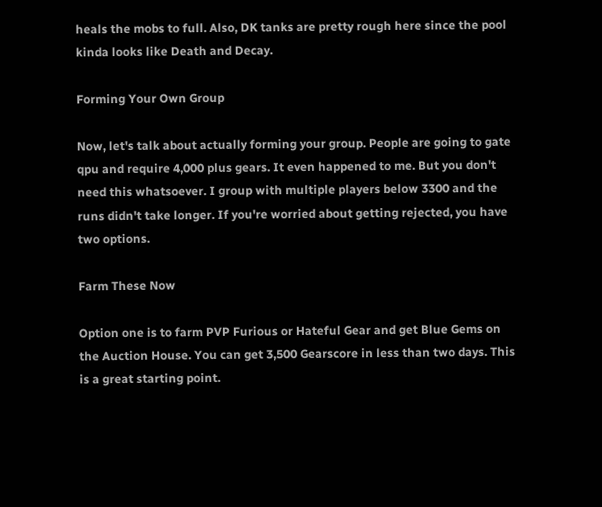heals the mobs to full. Also, DK tanks are pretty rough here since the pool kinda looks like Death and Decay.

Forming Your Own Group

Now, let's talk about actually forming your group. People are going to gate qpu and require 4,000 plus gears. It even happened to me. But you don't need this whatsoever. I group with multiple players below 3300 and the runs didn't take longer. If you're worried about getting rejected, you have two options.

Farm These Now

Option one is to farm PVP Furious or Hateful Gear and get Blue Gems on the Auction House. You can get 3,500 Gearscore in less than two days. This is a great starting point.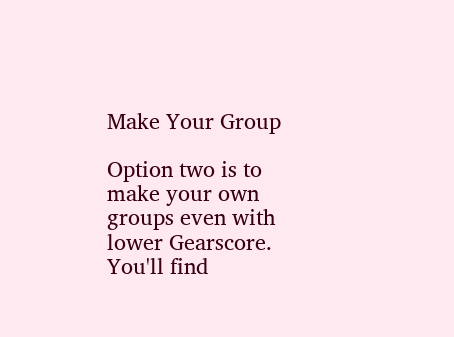Make Your Group

Option two is to make your own groups even with lower Gearscore. You'll find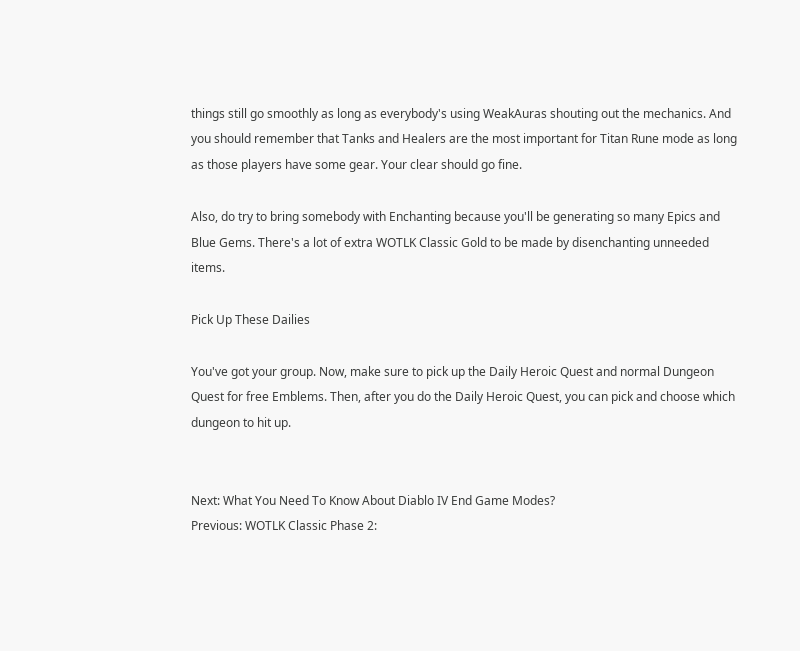things still go smoothly as long as everybody's using WeakAuras shouting out the mechanics. And you should remember that Tanks and Healers are the most important for Titan Rune mode as long as those players have some gear. Your clear should go fine.

Also, do try to bring somebody with Enchanting because you'll be generating so many Epics and Blue Gems. There's a lot of extra WOTLK Classic Gold to be made by disenchanting unneeded items.

Pick Up These Dailies

You've got your group. Now, make sure to pick up the Daily Heroic Quest and normal Dungeon Quest for free Emblems. Then, after you do the Daily Heroic Quest, you can pick and choose which dungeon to hit up.


Next: What You Need To Know About Diablo IV End Game Modes?
Previous: WOTLK Classic Phase 2: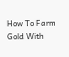How To Farm Gold With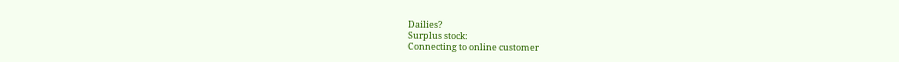Dailies?
Surplus stock:
Connecting to online customer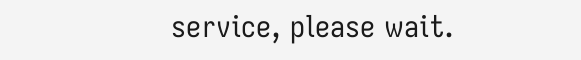service, please wait.